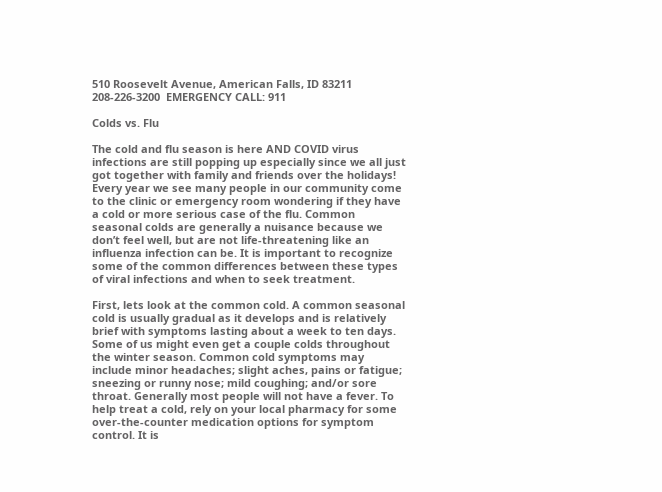510 Roosevelt Avenue, American Falls, ID 83211   208-226-3200  EMERGENCY CALL: 911

Colds vs. Flu

The cold and flu season is here AND COVID virus infections are still popping up especially since we all just got together with family and friends over the holidays! Every year we see many people in our community come to the clinic or emergency room wondering if they have a cold or more serious case of the flu. Common seasonal colds are generally a nuisance because we don’t feel well, but are not life-threatening like an influenza infection can be. It is important to recognize some of the common differences between these types of viral infections and when to seek treatment.

First, lets look at the common cold. A common seasonal cold is usually gradual as it develops and is relatively brief with symptoms lasting about a week to ten days. Some of us might even get a couple colds throughout the winter season. Common cold symptoms may include minor headaches; slight aches, pains or fatigue; sneezing or runny nose; mild coughing; and/or sore throat. Generally most people will not have a fever. To help treat a cold, rely on your local pharmacy for some over-the-counter medication options for symptom control. It is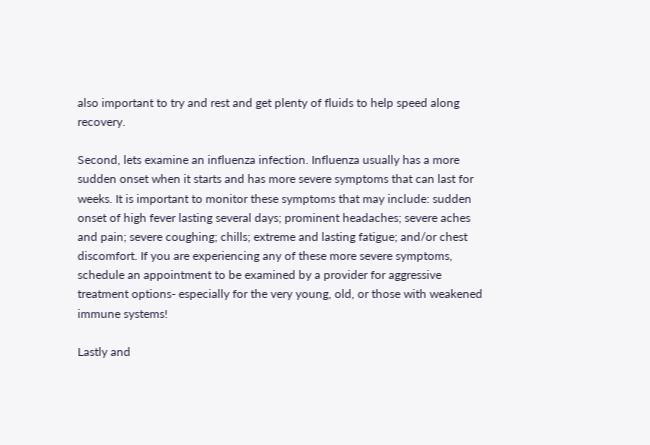also important to try and rest and get plenty of fluids to help speed along recovery.

Second, lets examine an influenza infection. Influenza usually has a more sudden onset when it starts and has more severe symptoms that can last for weeks. It is important to monitor these symptoms that may include: sudden onset of high fever lasting several days; prominent headaches; severe aches and pain; severe coughing; chills; extreme and lasting fatigue; and/or chest discomfort. If you are experiencing any of these more severe symptoms, schedule an appointment to be examined by a provider for aggressive treatment options- especially for the very young, old, or those with weakened immune systems!

Lastly and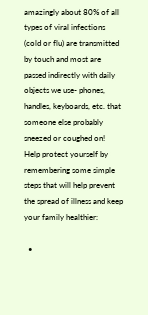amazingly about 80% of all types of viral infections (cold or flu) are transmitted by touch and most are passed indirectly with daily objects we use- phones, handles, keyboards, etc. that someone else probably sneezed or coughed on!  Help protect yourself by remembering some simple steps that will help prevent the spread of illness and keep your family healthier:

  •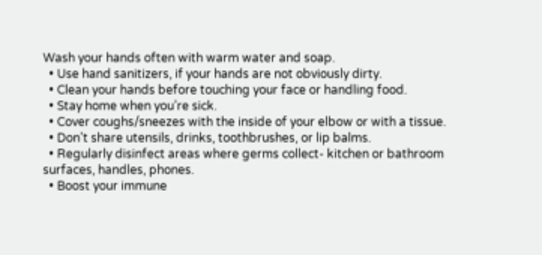Wash your hands often with warm water and soap.
  • Use hand sanitizers, if your hands are not obviously dirty.
  • Clean your hands before touching your face or handling food.
  • Stay home when you’re sick.
  • Cover coughs/sneezes with the inside of your elbow or with a tissue.
  • Don’t share utensils, drinks, toothbrushes, or lip balms.
  • Regularly disinfect areas where germs collect- kitchen or bathroom surfaces, handles, phones.
  • Boost your immune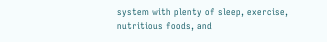system with plenty of sleep, exercise, nutritious foods, and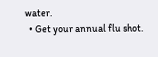water.
  • Get your annual flu shot.